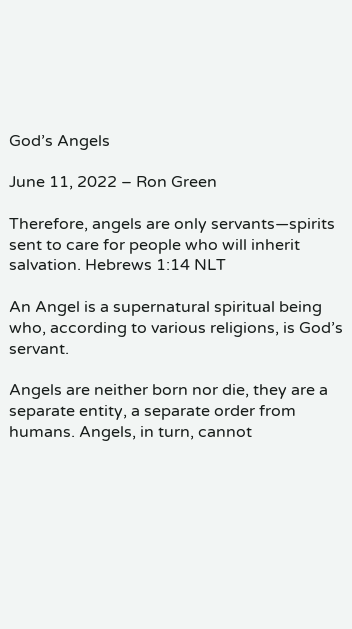God’s Angels

June 11, 2022 – Ron Green

Therefore, angels are only servants—spirits sent to care for people who will inherit salvation. Hebrews 1:14 NLT

An Angel is a supernatural spiritual being who, according to various religions, is God’s servant.

Angels are neither born nor die, they are a separate entity, a separate order from humans. Angels, in turn, cannot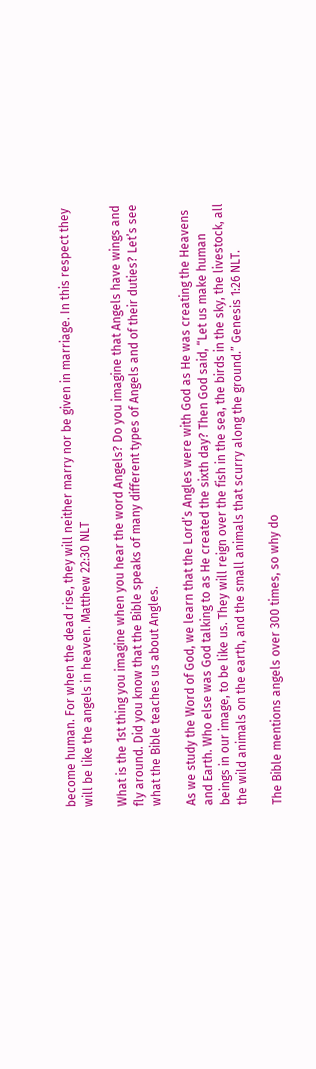become human. For when the dead rise, they will neither marry nor be given in marriage. In this respect they will be like the angels in heaven. Matthew 22:30 NLT

What is the 1st thing you imagine when you hear the word Angels? Do you imagine that Angels have wings and fly around. Did you know that the Bible speaks of many different types of Angels and of their duties? Let’s see what the Bible teaches us about Angles.

As we study the Word of God, we learn that the Lord’s Angles were with God as He was creating the Heavens and Earth. Who else was God talking to as He created the sixth day? Then God said, “Let us make human beings in our image, to be like us. They will reign over the fish in the sea, the birds in the sky, the livestock, all the wild animals on the earth, and the small animals that scurry along the ground.” Genesis 1:26 NLT.

The Bible mentions angels over 300 times, so why do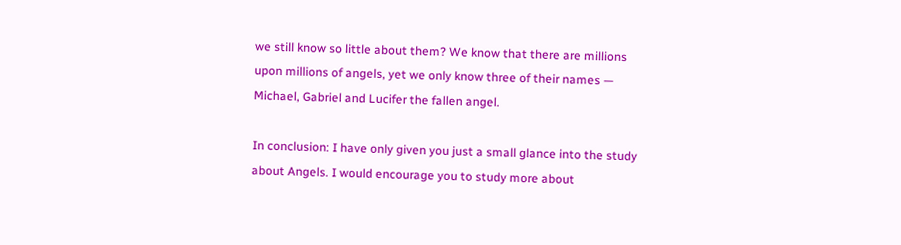we still know so little about them? We know that there are millions upon millions of angels, yet we only know three of their names — Michael, Gabriel and Lucifer the fallen angel.

In conclusion: I have only given you just a small glance into the study about Angels. I would encourage you to study more about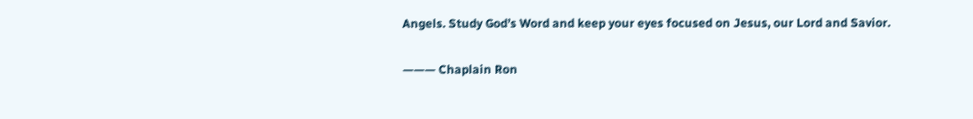Angels. Study God’s Word and keep your eyes focused on Jesus, our Lord and Savior.

——— Chaplain Ron